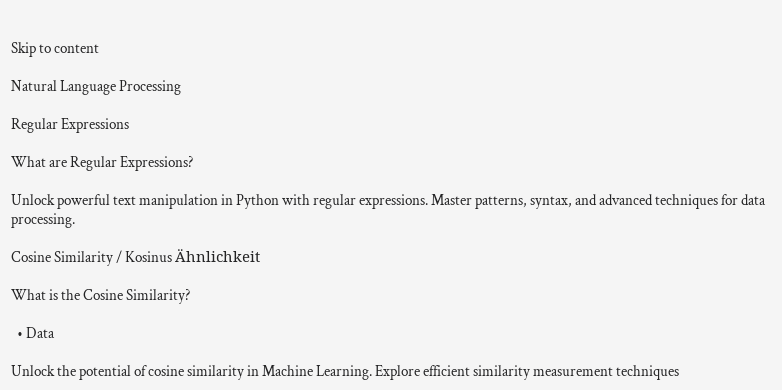Skip to content

Natural Language Processing

Regular Expressions

What are Regular Expressions?

Unlock powerful text manipulation in Python with regular expressions. Master patterns, syntax, and advanced techniques for data processing.

Cosine Similarity / Kosinus Ähnlichkeit

What is the Cosine Similarity?

  • Data

Unlock the potential of cosine similarity in Machine Learning. Explore efficient similarity measurement techniques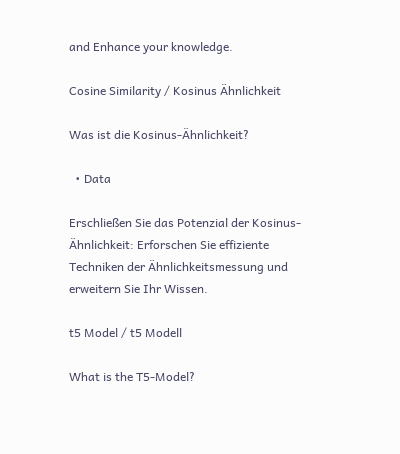and Enhance your knowledge.

Cosine Similarity / Kosinus Ähnlichkeit

Was ist die Kosinus-Ähnlichkeit?

  • Data

Erschließen Sie das Potenzial der Kosinus-Ähnlichkeit: Erforschen Sie effiziente Techniken der Ähnlichkeitsmessung und erweitern Sie Ihr Wissen.

t5 Model / t5 Modell

What is the T5-Model?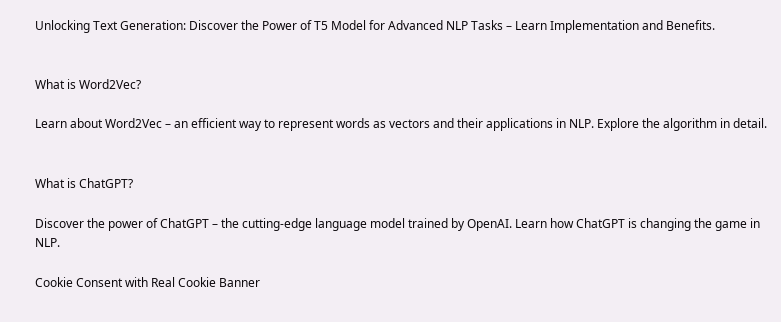Unlocking Text Generation: Discover the Power of T5 Model for Advanced NLP Tasks – Learn Implementation and Benefits.


What is Word2Vec?

Learn about Word2Vec – an efficient way to represent words as vectors and their applications in NLP. Explore the algorithm in detail.


What is ChatGPT?

Discover the power of ChatGPT – the cutting-edge language model trained by OpenAI. Learn how ChatGPT is changing the game in NLP.

Cookie Consent with Real Cookie Banner